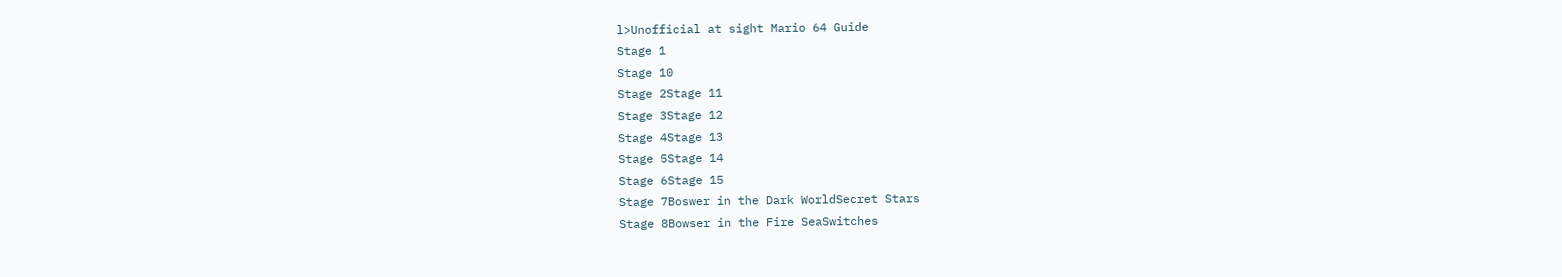l>Unofficial at sight Mario 64 Guide
Stage 1
Stage 10
Stage 2Stage 11
Stage 3Stage 12
Stage 4Stage 13
Stage 5Stage 14
Stage 6Stage 15
Stage 7Boswer in the Dark WorldSecret Stars
Stage 8Bowser in the Fire SeaSwitches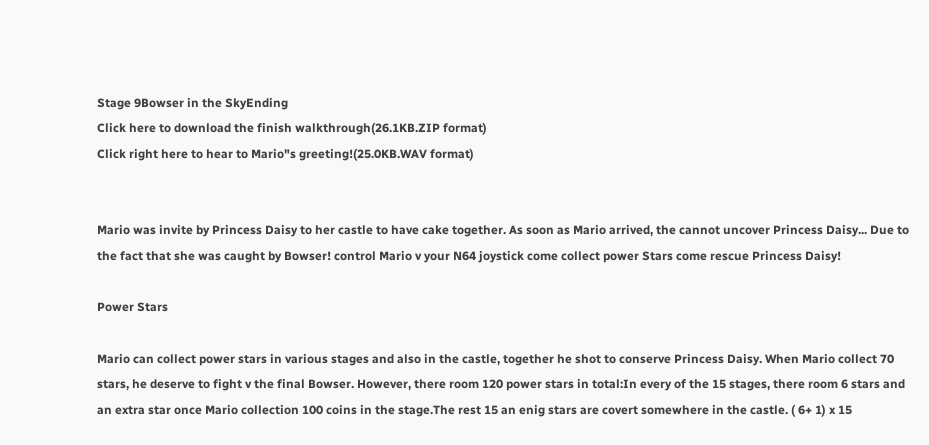Stage 9Bowser in the SkyEnding
Click here to download the finish walkthrough(26.1KB.ZIP format)
Click right here to hear to Mario"s greeting!(25.0KB.WAV format)


Mario was invite by Princess Daisy to her castle to have cake together. As soon as Mario arrived, the cannot uncover Princess Daisy... Due to the fact that she was caught by Bowser! control Mario v your N64 joystick come collect power Stars come rescue Princess Daisy!

Power Stars

Mario can collect power stars in various stages and also in the castle, together he shot to conserve Princess Daisy. When Mario collect 70 stars, he deserve to fight v the final Bowser. However, there room 120 power stars in total:In every of the 15 stages, there room 6 stars and an extra star once Mario collection 100 coins in the stage.The rest 15 an enig stars are covert somewhere in the castle. ( 6+ 1) x 15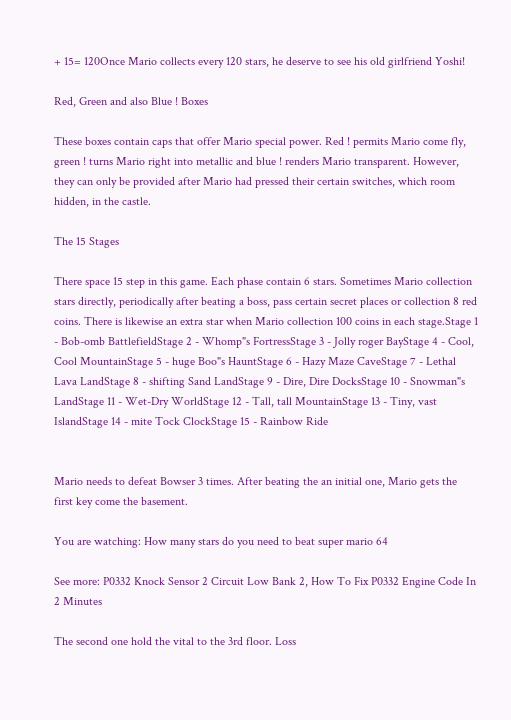+ 15= 120Once Mario collects every 120 stars, he deserve to see his old girlfriend Yoshi!

Red, Green and also Blue ! Boxes

These boxes contain caps that offer Mario special power. Red ! permits Mario come fly, green ! turns Mario right into metallic and blue ! renders Mario transparent. However, they can only be provided after Mario had pressed their certain switches, which room hidden, in the castle.

The 15 Stages

There space 15 step in this game. Each phase contain 6 stars. Sometimes Mario collection stars directly, periodically after beating a boss, pass certain secret places or collection 8 red coins. There is likewise an extra star when Mario collection 100 coins in each stage.Stage 1 - Bob-omb BattlefieldStage 2 - Whomp"s FortressStage 3 - Jolly roger BayStage 4 - Cool, Cool MountainStage 5 - huge Boo"s HauntStage 6 - Hazy Maze CaveStage 7 - Lethal Lava LandStage 8 - shifting Sand LandStage 9 - Dire, Dire DocksStage 10 - Snowman"s LandStage 11 - Wet-Dry WorldStage 12 - Tall, tall MountainStage 13 - Tiny, vast IslandStage 14 - mite Tock ClockStage 15 - Rainbow Ride


Mario needs to defeat Bowser 3 times. After beating the an initial one, Mario gets the first key come the basement.

You are watching: How many stars do you need to beat super mario 64

See more: P0332 Knock Sensor 2 Circuit Low Bank 2, How To Fix P0332 Engine Code In 2 Minutes

The second one hold the vital to the 3rd floor. Loss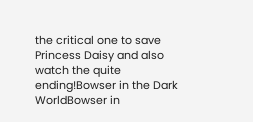the critical one to save Princess Daisy and also watch the quite ending!Bowser in the Dark WorldBowser in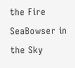the Fire SeaBowser in the Sky